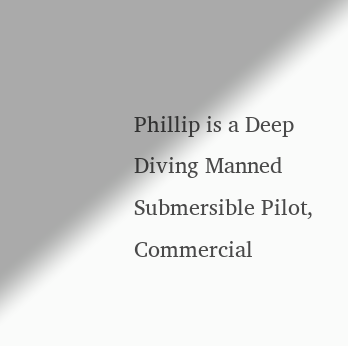Phillip is a Deep Diving Manned Submersible Pilot, Commercial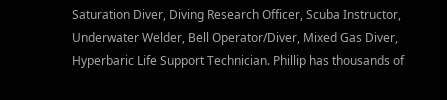Saturation Diver, Diving Research Officer, Scuba Instructor, Underwater Welder, Bell Operator/Diver, Mixed Gas Diver, Hyperbaric Life Support Technician. Phillip has thousands of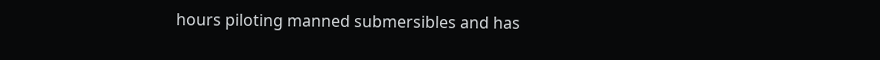hours piloting manned submersibles and has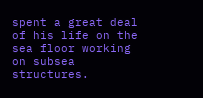spent a great deal of his life on the sea floor working on subsea structures.